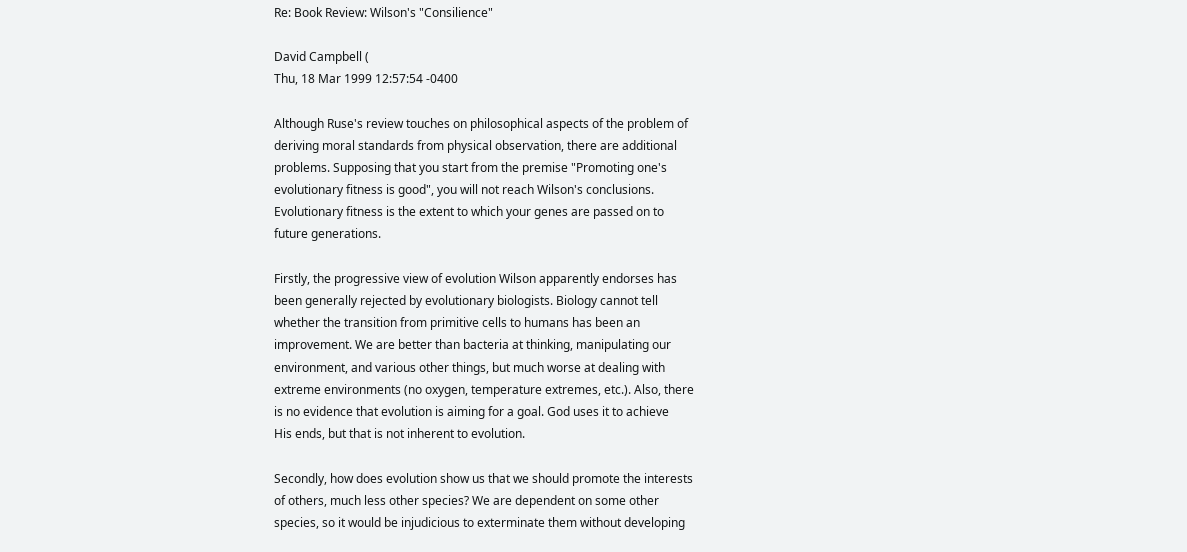Re: Book Review: Wilson's "Consilience"

David Campbell (
Thu, 18 Mar 1999 12:57:54 -0400

Although Ruse's review touches on philosophical aspects of the problem of
deriving moral standards from physical observation, there are additional
problems. Supposing that you start from the premise "Promoting one's
evolutionary fitness is good", you will not reach Wilson's conclusions.
Evolutionary fitness is the extent to which your genes are passed on to
future generations.

Firstly, the progressive view of evolution Wilson apparently endorses has
been generally rejected by evolutionary biologists. Biology cannot tell
whether the transition from primitive cells to humans has been an
improvement. We are better than bacteria at thinking, manipulating our
environment, and various other things, but much worse at dealing with
extreme environments (no oxygen, temperature extremes, etc.). Also, there
is no evidence that evolution is aiming for a goal. God uses it to achieve
His ends, but that is not inherent to evolution.

Secondly, how does evolution show us that we should promote the interests
of others, much less other species? We are dependent on some other
species, so it would be injudicious to exterminate them without developing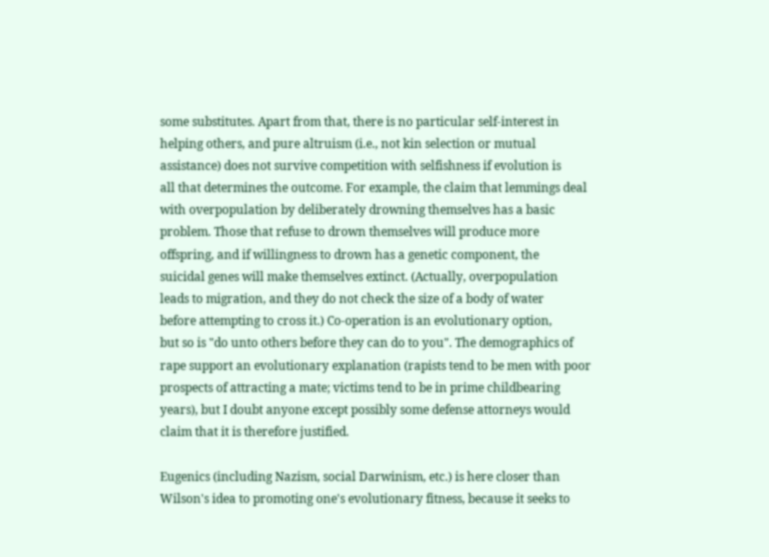some substitutes. Apart from that, there is no particular self-interest in
helping others, and pure altruism (i.e., not kin selection or mutual
assistance) does not survive competition with selfishness if evolution is
all that determines the outcome. For example, the claim that lemmings deal
with overpopulation by deliberately drowning themselves has a basic
problem. Those that refuse to drown themselves will produce more
offspring, and if willingness to drown has a genetic component, the
suicidal genes will make themselves extinct. (Actually, overpopulation
leads to migration, and they do not check the size of a body of water
before attempting to cross it.) Co-operation is an evolutionary option,
but so is "do unto others before they can do to you". The demographics of
rape support an evolutionary explanation (rapists tend to be men with poor
prospects of attracting a mate; victims tend to be in prime childbearing
years), but I doubt anyone except possibly some defense attorneys would
claim that it is therefore justified.

Eugenics (including Nazism, social Darwinism, etc.) is here closer than
Wilson's idea to promoting one's evolutionary fitness, because it seeks to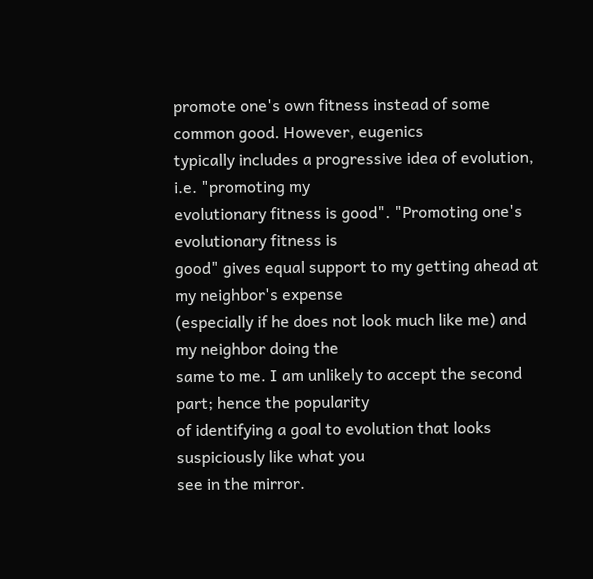promote one's own fitness instead of some common good. However, eugenics
typically includes a progressive idea of evolution, i.e. "promoting my
evolutionary fitness is good". "Promoting one's evolutionary fitness is
good" gives equal support to my getting ahead at my neighbor's expense
(especially if he does not look much like me) and my neighbor doing the
same to me. I am unlikely to accept the second part; hence the popularity
of identifying a goal to evolution that looks suspiciously like what you
see in the mirror.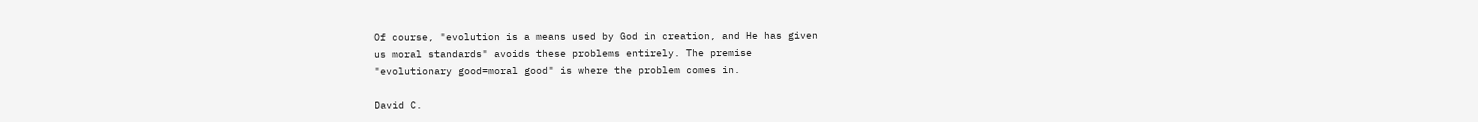Of course, "evolution is a means used by God in creation, and He has given
us moral standards" avoids these problems entirely. The premise
"evolutionary good=moral good" is where the problem comes in.

David C.